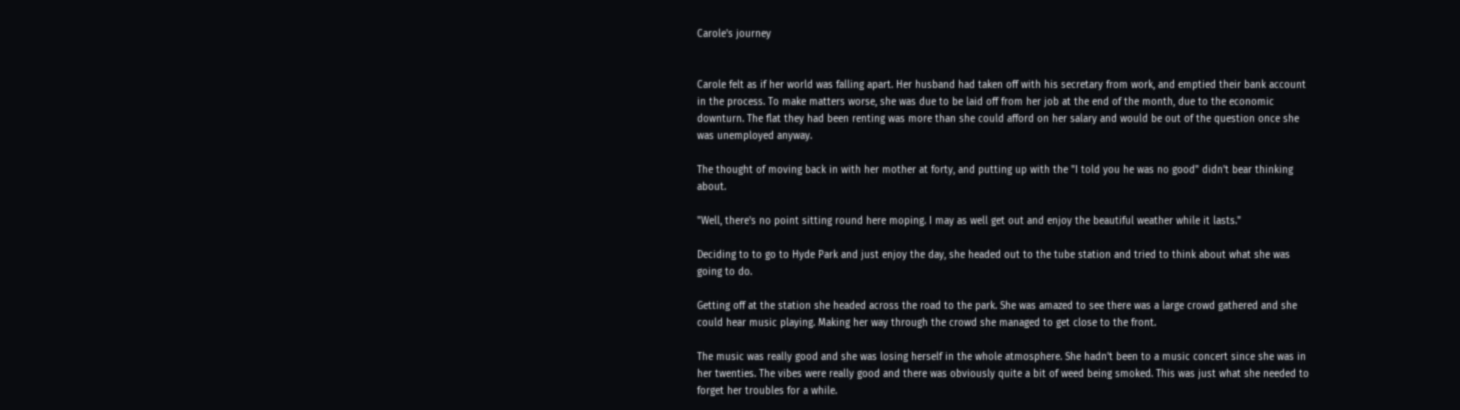Carole's journey


Carole felt as if her world was falling apart. Her husband had taken off with his secretary from work, and emptied their bank account in the process. To make matters worse, she was due to be laid off from her job at the end of the month, due to the economic downturn. The flat they had been renting was more than she could afford on her salary and would be out of the question once she was unemployed anyway.

The thought of moving back in with her mother at forty, and putting up with the "I told you he was no good" didn't bear thinking about.

"Well, there's no point sitting round here moping. I may as well get out and enjoy the beautiful weather while it lasts."

Deciding to to go to Hyde Park and just enjoy the day, she headed out to the tube station and tried to think about what she was going to do.

Getting off at the station she headed across the road to the park. She was amazed to see there was a large crowd gathered and she could hear music playing. Making her way through the crowd she managed to get close to the front.

The music was really good and she was losing herself in the whole atmosphere. She hadn't been to a music concert since she was in her twenties. The vibes were really good and there was obviously quite a bit of weed being smoked. This was just what she needed to forget her troubles for a while.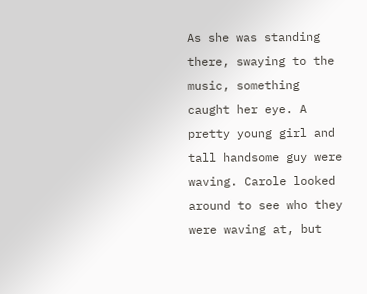As she was standing there, swaying to the music, something caught her eye. A pretty young girl and tall handsome guy were waving. Carole looked around to see who they were waving at, but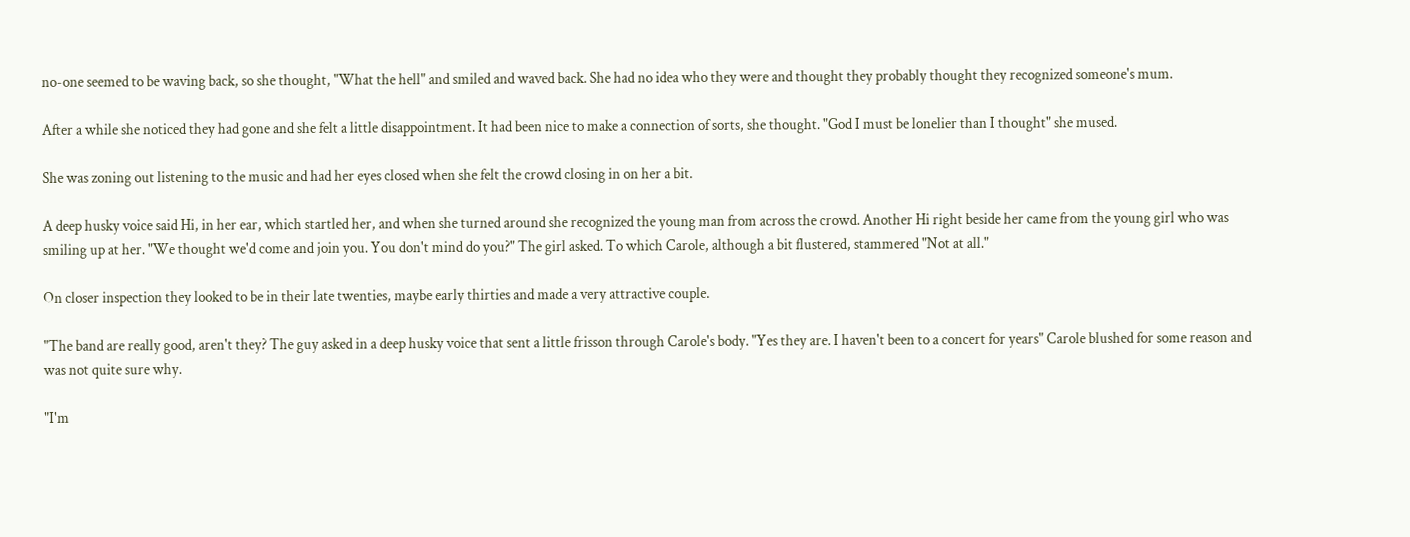no-one seemed to be waving back, so she thought, "What the hell" and smiled and waved back. She had no idea who they were and thought they probably thought they recognized someone's mum.

After a while she noticed they had gone and she felt a little disappointment. It had been nice to make a connection of sorts, she thought. "God I must be lonelier than I thought" she mused.

She was zoning out listening to the music and had her eyes closed when she felt the crowd closing in on her a bit.

A deep husky voice said Hi, in her ear, which startled her, and when she turned around she recognized the young man from across the crowd. Another Hi right beside her came from the young girl who was smiling up at her. "We thought we'd come and join you. You don't mind do you?" The girl asked. To which Carole, although a bit flustered, stammered "Not at all."

On closer inspection they looked to be in their late twenties, maybe early thirties and made a very attractive couple.

"The band are really good, aren't they? The guy asked in a deep husky voice that sent a little frisson through Carole's body. "Yes they are. I haven't been to a concert for years" Carole blushed for some reason and was not quite sure why.

"I'm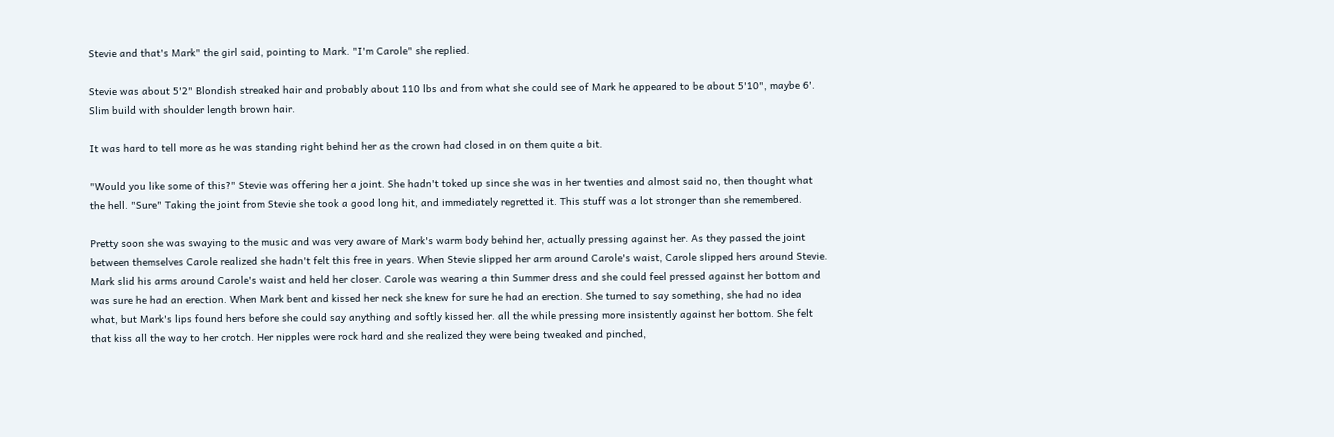Stevie and that's Mark" the girl said, pointing to Mark. "I'm Carole" she replied.

Stevie was about 5'2" Blondish streaked hair and probably about 110 lbs and from what she could see of Mark he appeared to be about 5'10", maybe 6'. Slim build with shoulder length brown hair.

It was hard to tell more as he was standing right behind her as the crown had closed in on them quite a bit.

"Would you like some of this?" Stevie was offering her a joint. She hadn't toked up since she was in her twenties and almost said no, then thought what the hell. "Sure" Taking the joint from Stevie she took a good long hit, and immediately regretted it. This stuff was a lot stronger than she remembered.

Pretty soon she was swaying to the music and was very aware of Mark's warm body behind her, actually pressing against her. As they passed the joint between themselves Carole realized she hadn't felt this free in years. When Stevie slipped her arm around Carole's waist, Carole slipped hers around Stevie. Mark slid his arms around Carole's waist and held her closer. Carole was wearing a thin Summer dress and she could feel pressed against her bottom and was sure he had an erection. When Mark bent and kissed her neck she knew for sure he had an erection. She turned to say something, she had no idea what, but Mark's lips found hers before she could say anything and softly kissed her. all the while pressing more insistently against her bottom. She felt that kiss all the way to her crotch. Her nipples were rock hard and she realized they were being tweaked and pinched,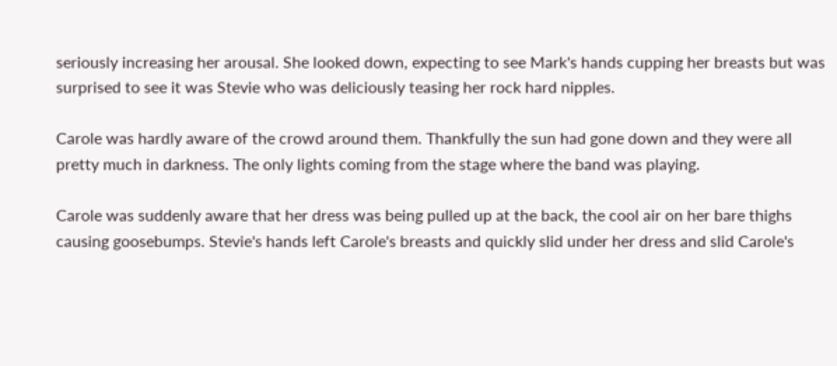seriously increasing her arousal. She looked down, expecting to see Mark's hands cupping her breasts but was surprised to see it was Stevie who was deliciously teasing her rock hard nipples.

Carole was hardly aware of the crowd around them. Thankfully the sun had gone down and they were all pretty much in darkness. The only lights coming from the stage where the band was playing.

Carole was suddenly aware that her dress was being pulled up at the back, the cool air on her bare thighs causing goosebumps. Stevie's hands left Carole's breasts and quickly slid under her dress and slid Carole's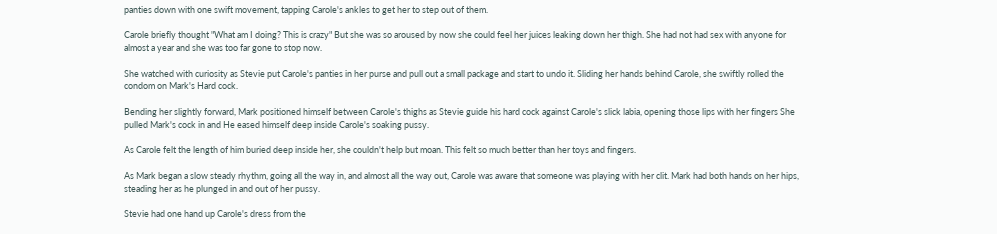panties down with one swift movement, tapping Carole's ankles to get her to step out of them.

Carole briefly thought "What am I doing? This is crazy" But she was so aroused by now she could feel her juices leaking down her thigh. She had not had sex with anyone for almost a year and she was too far gone to stop now.

She watched with curiosity as Stevie put Carole's panties in her purse and pull out a small package and start to undo it. Sliding her hands behind Carole, she swiftly rolled the condom on Mark's Hard cock.

Bending her slightly forward, Mark positioned himself between Carole's thighs as Stevie guide his hard cock against Carole's slick labia, opening those lips with her fingers She pulled Mark's cock in and He eased himself deep inside Carole's soaking pussy.

As Carole felt the length of him buried deep inside her, she couldn't help but moan. This felt so much better than her toys and fingers.

As Mark began a slow steady rhythm, going all the way in, and almost all the way out, Carole was aware that someone was playing with her clit. Mark had both hands on her hips, steading her as he plunged in and out of her pussy.

Stevie had one hand up Carole's dress from the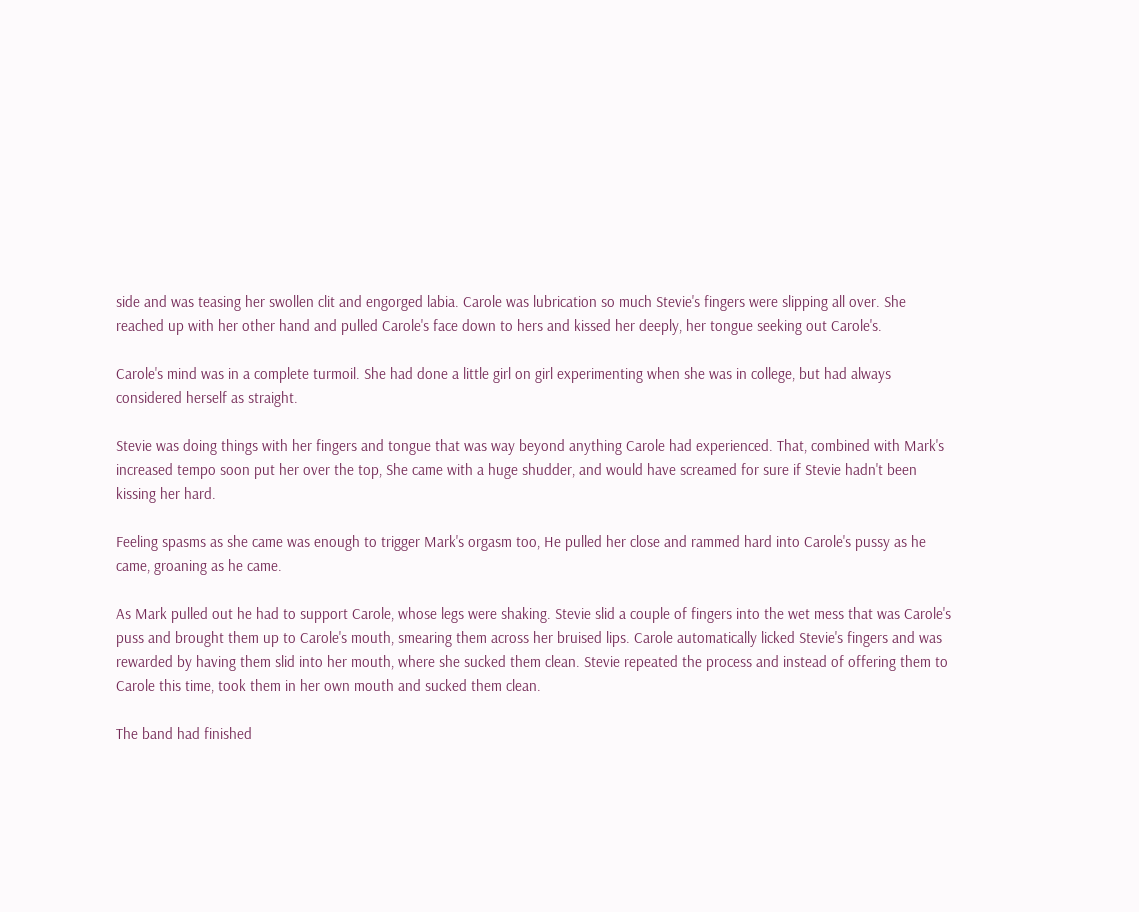side and was teasing her swollen clit and engorged labia. Carole was lubrication so much Stevie's fingers were slipping all over. She reached up with her other hand and pulled Carole's face down to hers and kissed her deeply, her tongue seeking out Carole's.

Carole's mind was in a complete turmoil. She had done a little girl on girl experimenting when she was in college, but had always considered herself as straight.

Stevie was doing things with her fingers and tongue that was way beyond anything Carole had experienced. That, combined with Mark's increased tempo soon put her over the top, She came with a huge shudder, and would have screamed for sure if Stevie hadn't been kissing her hard.

Feeling spasms as she came was enough to trigger Mark's orgasm too, He pulled her close and rammed hard into Carole's pussy as he came, groaning as he came.

As Mark pulled out he had to support Carole, whose legs were shaking. Stevie slid a couple of fingers into the wet mess that was Carole's puss and brought them up to Carole's mouth, smearing them across her bruised lips. Carole automatically licked Stevie's fingers and was rewarded by having them slid into her mouth, where she sucked them clean. Stevie repeated the process and instead of offering them to Carole this time, took them in her own mouth and sucked them clean.

The band had finished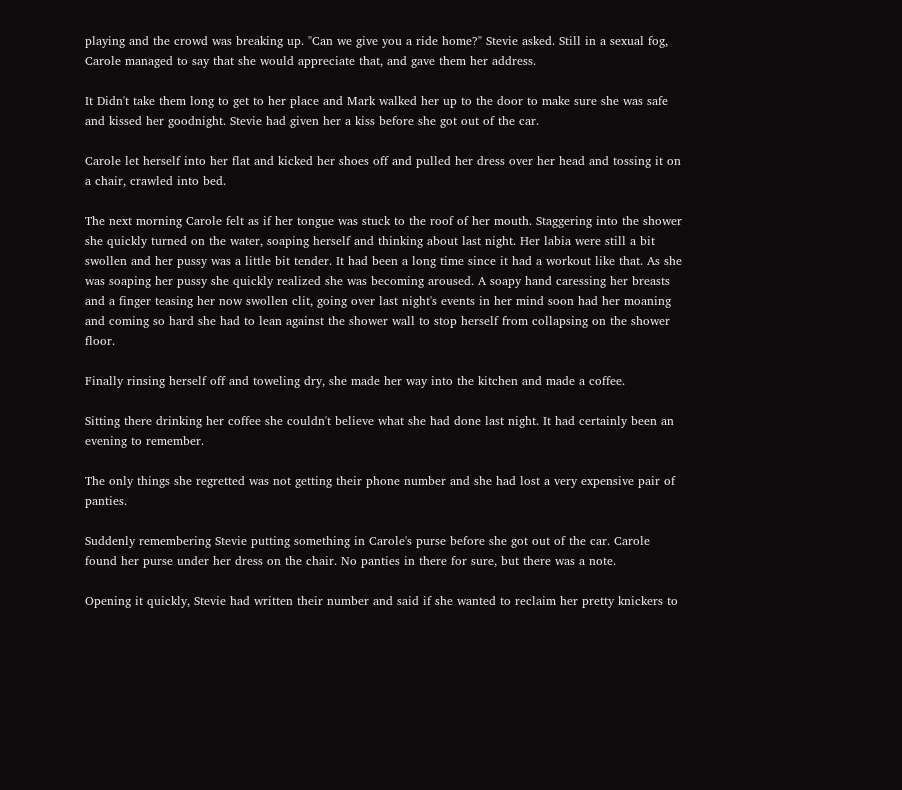playing and the crowd was breaking up. "Can we give you a ride home?" Stevie asked. Still in a sexual fog, Carole managed to say that she would appreciate that, and gave them her address.

It Didn't take them long to get to her place and Mark walked her up to the door to make sure she was safe and kissed her goodnight. Stevie had given her a kiss before she got out of the car.

Carole let herself into her flat and kicked her shoes off and pulled her dress over her head and tossing it on a chair, crawled into bed.

The next morning Carole felt as if her tongue was stuck to the roof of her mouth. Staggering into the shower she quickly turned on the water, soaping herself and thinking about last night. Her labia were still a bit swollen and her pussy was a little bit tender. It had been a long time since it had a workout like that. As she was soaping her pussy she quickly realized she was becoming aroused. A soapy hand caressing her breasts and a finger teasing her now swollen clit, going over last night's events in her mind soon had her moaning and coming so hard she had to lean against the shower wall to stop herself from collapsing on the shower floor.

Finally rinsing herself off and toweling dry, she made her way into the kitchen and made a coffee.

Sitting there drinking her coffee she couldn't believe what she had done last night. It had certainly been an evening to remember.

The only things she regretted was not getting their phone number and she had lost a very expensive pair of panties.

Suddenly remembering Stevie putting something in Carole's purse before she got out of the car. Carole found her purse under her dress on the chair. No panties in there for sure, but there was a note.

Opening it quickly, Stevie had written their number and said if she wanted to reclaim her pretty knickers to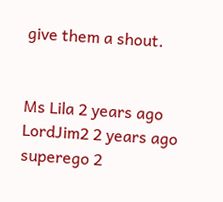give them a shout.


Ms Lila 2 years ago
LordJim2 2 years ago
superego 2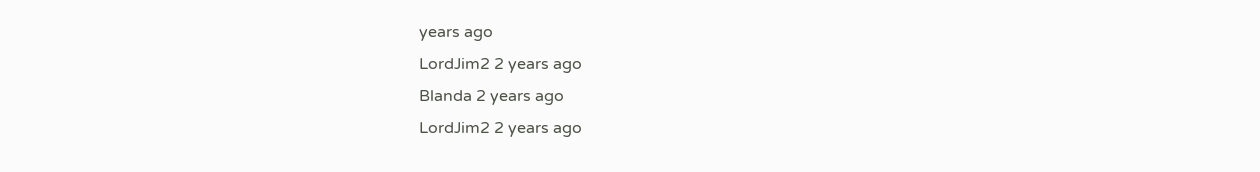years ago
LordJim2 2 years ago
Blanda 2 years ago
LordJim2 2 years ago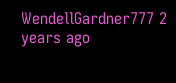WendellGardner777 2 years ago